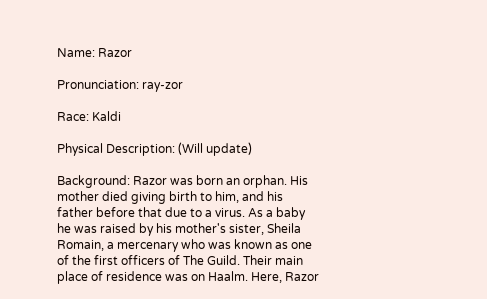Name: Razor

Pronunciation: ray-zor

Race: Kaldi

Physical Description: (Will update)

Background: Razor was born an orphan. His mother died giving birth to him, and his father before that due to a virus. As a baby he was raised by his mother's sister, Sheila Romain, a mercenary who was known as one of the first officers of The Guild. Their main place of residence was on Haalm. Here, Razor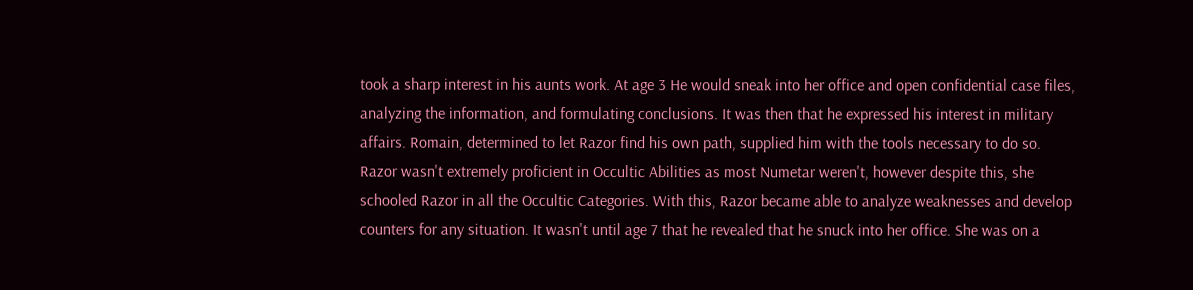took a sharp interest in his aunts work. At age 3 He would sneak into her office and open confidential case files, analyzing the information, and formulating conclusions. It was then that he expressed his interest in military affairs. Romain, determined to let Razor find his own path, supplied him with the tools necessary to do so. Razor wasn't extremely proficient in Occultic Abilities as most Numetar weren't, however despite this, she schooled Razor in all the Occultic Categories. With this, Razor became able to analyze weaknesses and develop counters for any situation. It wasn't until age 7 that he revealed that he snuck into her office. She was on a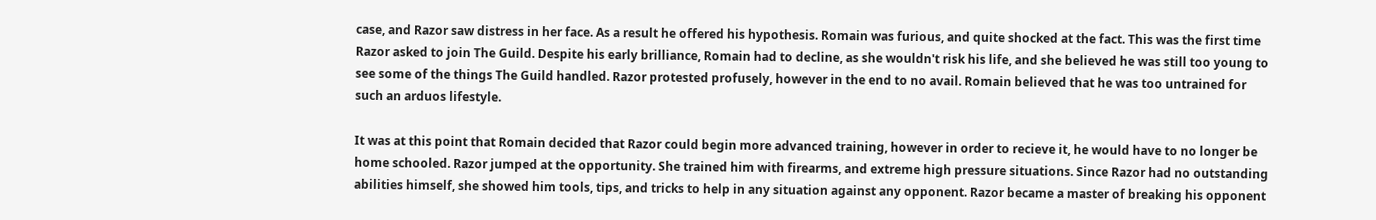case, and Razor saw distress in her face. As a result he offered his hypothesis. Romain was furious, and quite shocked at the fact. This was the first time Razor asked to join The Guild. Despite his early brilliance, Romain had to decline, as she wouldn't risk his life, and she believed he was still too young to see some of the things The Guild handled. Razor protested profusely, however in the end to no avail. Romain believed that he was too untrained for such an arduos lifestyle.

It was at this point that Romain decided that Razor could begin more advanced training, however in order to recieve it, he would have to no longer be home schooled. Razor jumped at the opportunity. She trained him with firearms, and extreme high pressure situations. Since Razor had no outstanding abilities himself, she showed him tools, tips, and tricks to help in any situation against any opponent. Razor became a master of breaking his opponent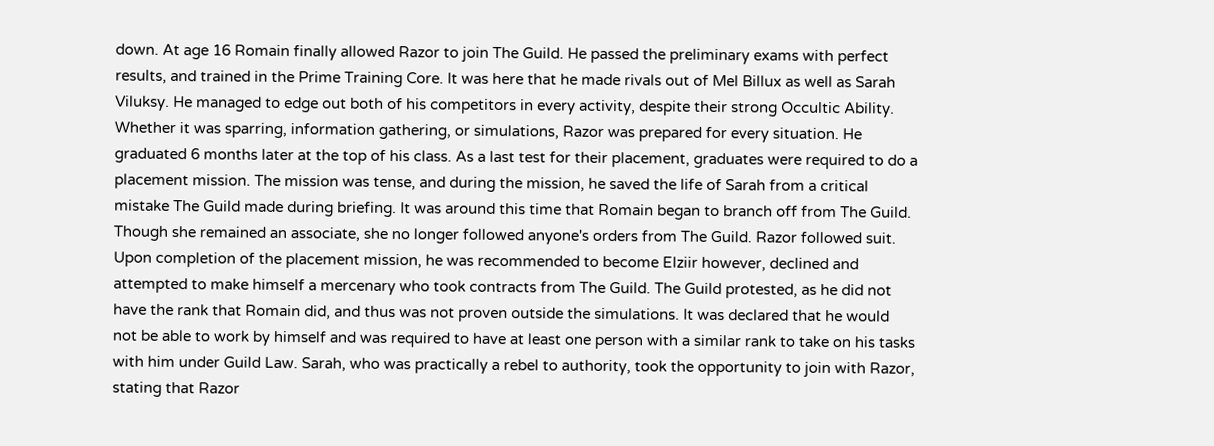down. At age 16 Romain finally allowed Razor to join The Guild. He passed the preliminary exams with perfect results, and trained in the Prime Training Core. It was here that he made rivals out of Mel Billux as well as Sarah Viluksy. He managed to edge out both of his competitors in every activity, despite their strong Occultic Ability. Whether it was sparring, information gathering, or simulations, Razor was prepared for every situation. He graduated 6 months later at the top of his class. As a last test for their placement, graduates were required to do a placement mission. The mission was tense, and during the mission, he saved the life of Sarah from a critical mistake The Guild made during briefing. It was around this time that Romain began to branch off from The Guild. Though she remained an associate, she no longer followed anyone's orders from The Guild. Razor followed suit. Upon completion of the placement mission, he was recommended to become Elziir however, declined and attempted to make himself a mercenary who took contracts from The Guild. The Guild protested, as he did not have the rank that Romain did, and thus was not proven outside the simulations. It was declared that he would not be able to work by himself and was required to have at least one person with a similar rank to take on his tasks with him under Guild Law. Sarah, who was practically a rebel to authority, took the opportunity to join with Razor, stating that Razor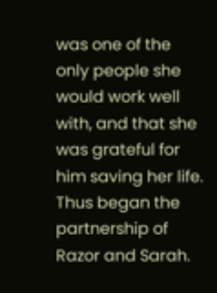was one of the only people she would work well with, and that she was grateful for him saving her life. Thus began the partnership of Razor and Sarah.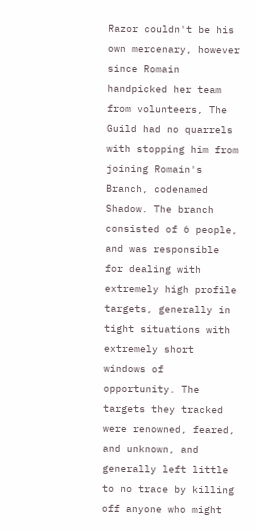Razor couldn't be his own mercenary, however since Romain handpicked her team from volunteers, The Guild had no quarrels with stopping him from joining Romain's Branch, codenamed Shadow. The branch consisted of 6 people, and was responsible for dealing with extremely high profile targets, generally in tight situations with extremely short windows of opportunity. The targets they tracked were renowned, feared, and unknown, and generally left little to no trace by killing off anyone who might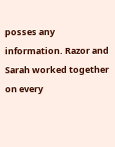posses any information. Razor and Sarah worked together on every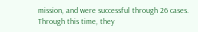mission, and were successful through 26 cases. Through this time, they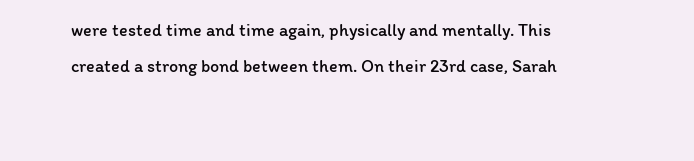were tested time and time again, physically and mentally. This created a strong bond between them. On their 23rd case, Sarah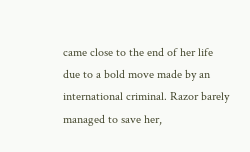came close to the end of her life due to a bold move made by an international criminal. Razor barely managed to save her,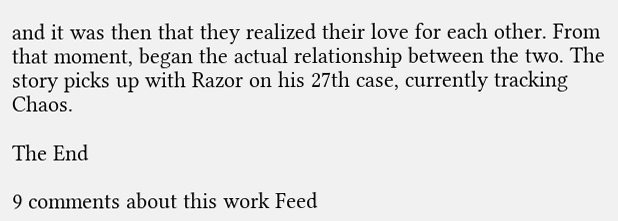and it was then that they realized their love for each other. From that moment, began the actual relationship between the two. The story picks up with Razor on his 27th case, currently tracking Chaos.

The End

9 comments about this work Feed